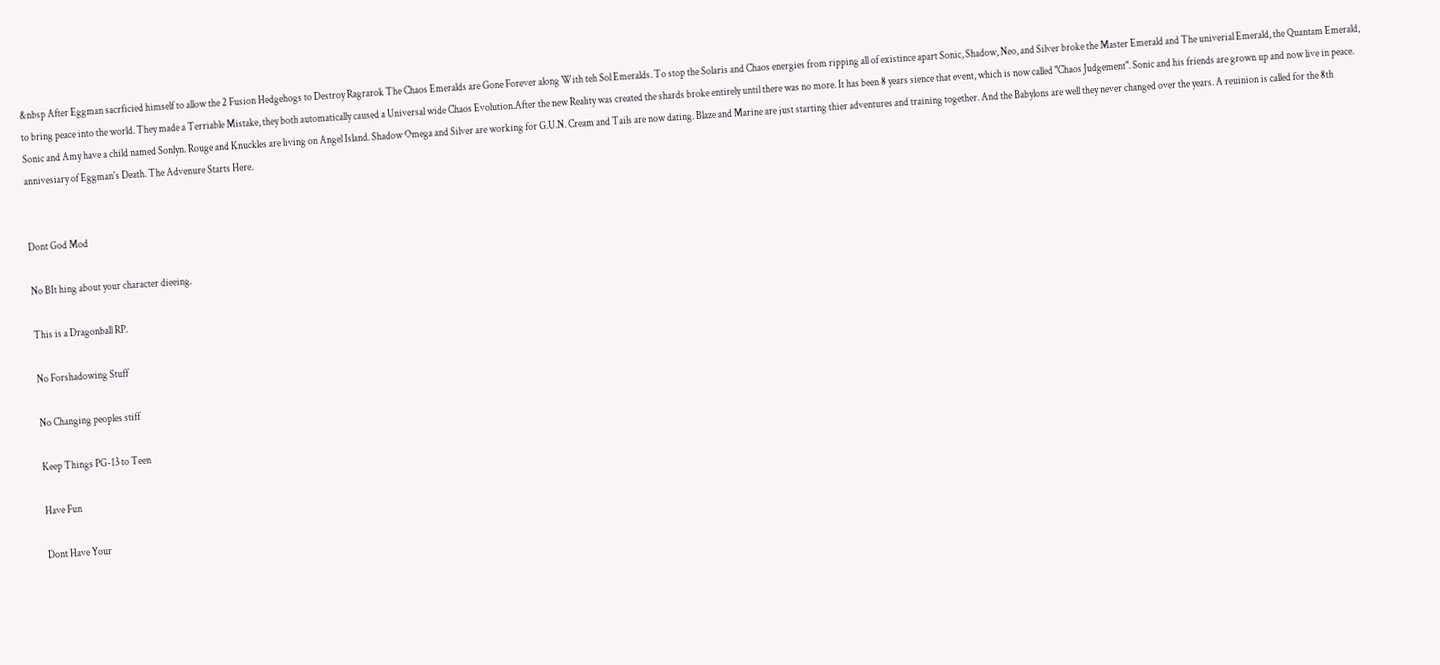&nbsp After Eggman sacrficied himself to allow the 2 Fusion Hedgehogs to Destroy Ragrarok The Chaos Emeralds are Gone Forever along With teh Sol Emeralds. To stop the Solaris and Chaos energies from ripping all of existince apart Sonic, Shadow, Neo, and Silver broke the Master Emerald and The univerial Emerald, the Quantam Emerald, to bring peace into the world. They made a Terriable Mistake, they both automatically caused a Universal wide Chaos Evolution.After the new Reality was created the shards broke entirely until there was no more. It has been 8 years sience that event, which is now called "Chaos Judgement". Sonic and his friends are grown up and now live in peace. Sonic and Amy have a child named Sonlyn. Rouge and Knuckles are living on Angel Island. Shadow Omega and Silver are working for G.U.N. Cream and Tails are now dating. Blaze and Marine are just starting thier adventures and training together. And the Babylons are well they never changed over the years. A reuinion is called for the 8th annivesiary of Eggman's Death. The Advenure Starts Here.


Dont God Mod

No BIt hing about your character dieeing.

This is a Dragonball RP.

No Forshadowing Stuff

No Changing peoples stiff

Keep Things PG-13 to Teen

Have Fun

Dont Have Your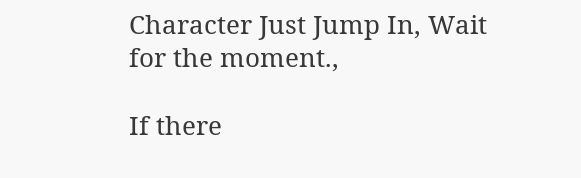Character Just Jump In, Wait for the moment.,

If there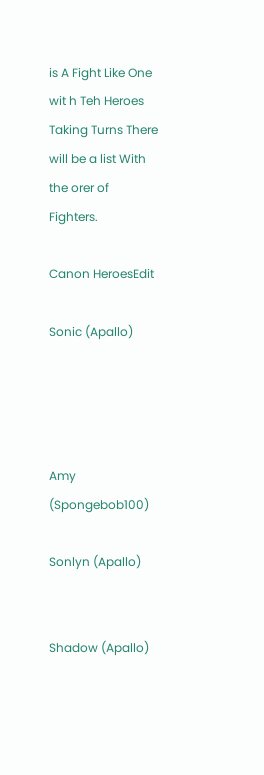is A Fight Like One wit h Teh Heroes Taking Turns There will be a list With the orer of Fighters.

Canon HeroesEdit

Sonic (Apallo)




Amy (Spongebob100)

Sonlyn (Apallo)


Shadow (Apallo)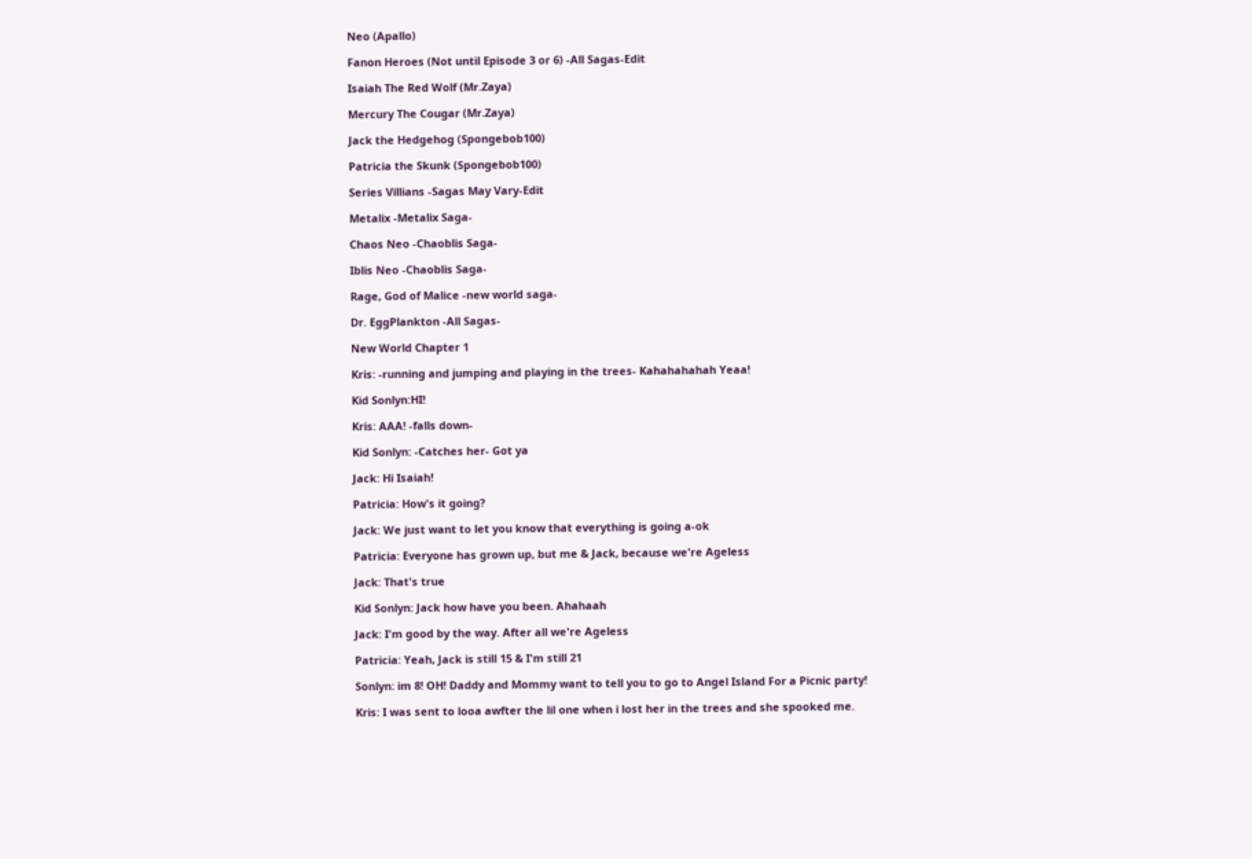Neo (Apallo)

Fanon Heroes (Not until Episode 3 or 6) -All Sagas-Edit

Isaiah The Red Wolf (Mr.Zaya)

Mercury The Cougar (Mr.Zaya)

Jack the Hedgehog (Spongebob100)

Patricia the Skunk (Spongebob100)

Series Villians -Sagas May Vary-Edit

Metalix -Metalix Saga-

Chaos Neo -Chaoblis Saga-

Iblis Neo -Chaoblis Saga-

Rage, God of Malice -new world saga-

Dr. EggPlankton -All Sagas-

New World Chapter 1

Kris: -running and jumping and playing in the trees- Kahahahahah Yeaa!

Kid Sonlyn:HI!

Kris: AAA! -falls down-

Kid Sonlyn: -Catches her- Got ya

Jack: Hi Isaiah!

Patricia: How's it going?

Jack: We just want to let you know that everything is going a-ok

Patricia: Everyone has grown up, but me & Jack, because we're Ageless

Jack: That's true

Kid Sonlyn: Jack how have you been. Ahahaah

Jack: I'm good by the way. After all we're Ageless

Patricia: Yeah, Jack is still 15 & I'm still 21

Sonlyn: im 8! OH! Daddy and Mommy want to tell you to go to Angel Island For a Picnic party!

Kris: I was sent to looa awfter the lil one when i lost her in the trees and she spooked me.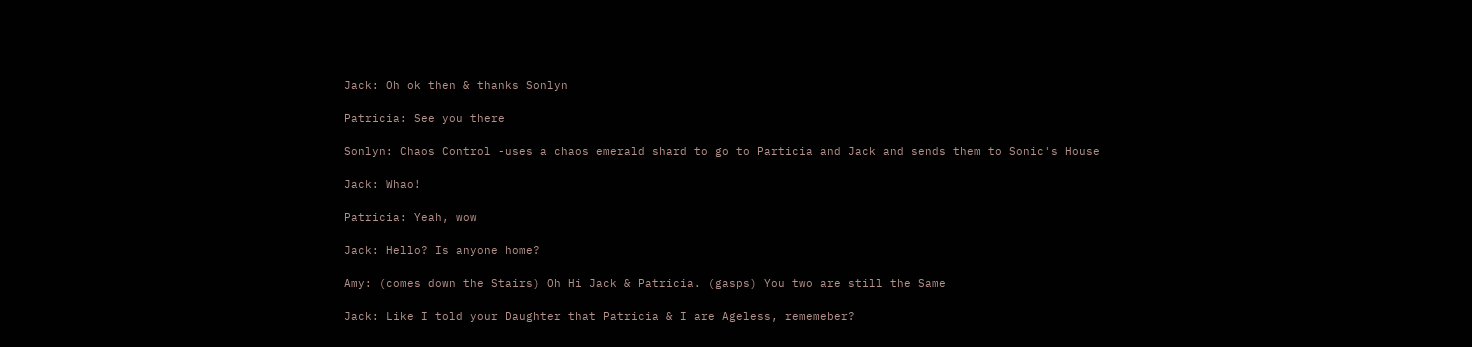Jack: Oh ok then & thanks Sonlyn

Patricia: See you there

Sonlyn: Chaos Control -uses a chaos emerald shard to go to Particia and Jack and sends them to Sonic's House

Jack: Whao!

Patricia: Yeah, wow

Jack: Hello? Is anyone home?

Amy: (comes down the Stairs) Oh Hi Jack & Patricia. (gasps) You two are still the Same

Jack: Like I told your Daughter that Patricia & I are Ageless, rememeber?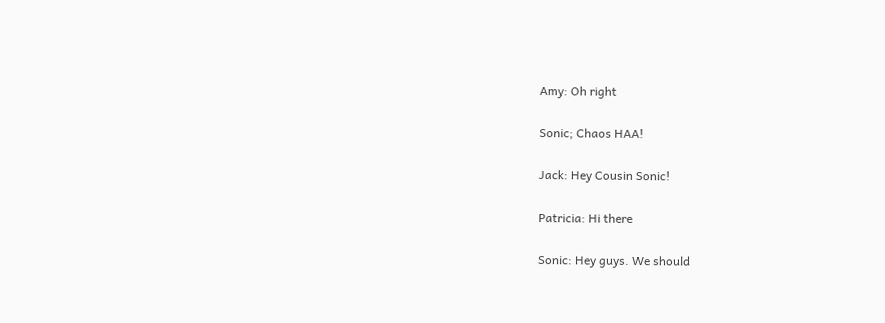Amy: Oh right

Sonic; Chaos HAA!

Jack: Hey Cousin Sonic!

Patricia: Hi there

Sonic: Hey guys. We should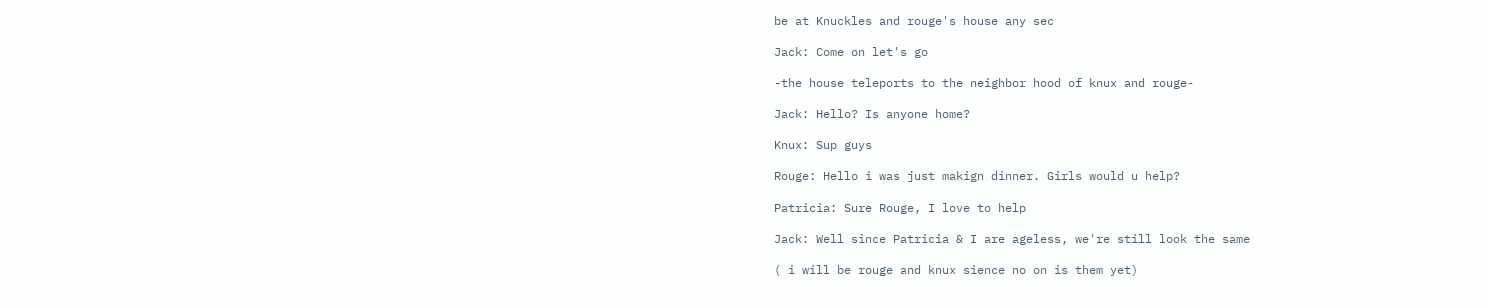be at Knuckles and rouge's house any sec

Jack: Come on let's go

-the house teleports to the neighbor hood of knux and rouge-

Jack: Hello? Is anyone home?

Knux: Sup guys

Rouge: Hello i was just makign dinner. Girls would u help?

Patricia: Sure Rouge, I love to help

Jack: Well since Patricia & I are ageless, we're still look the same

( i will be rouge and knux sience no on is them yet)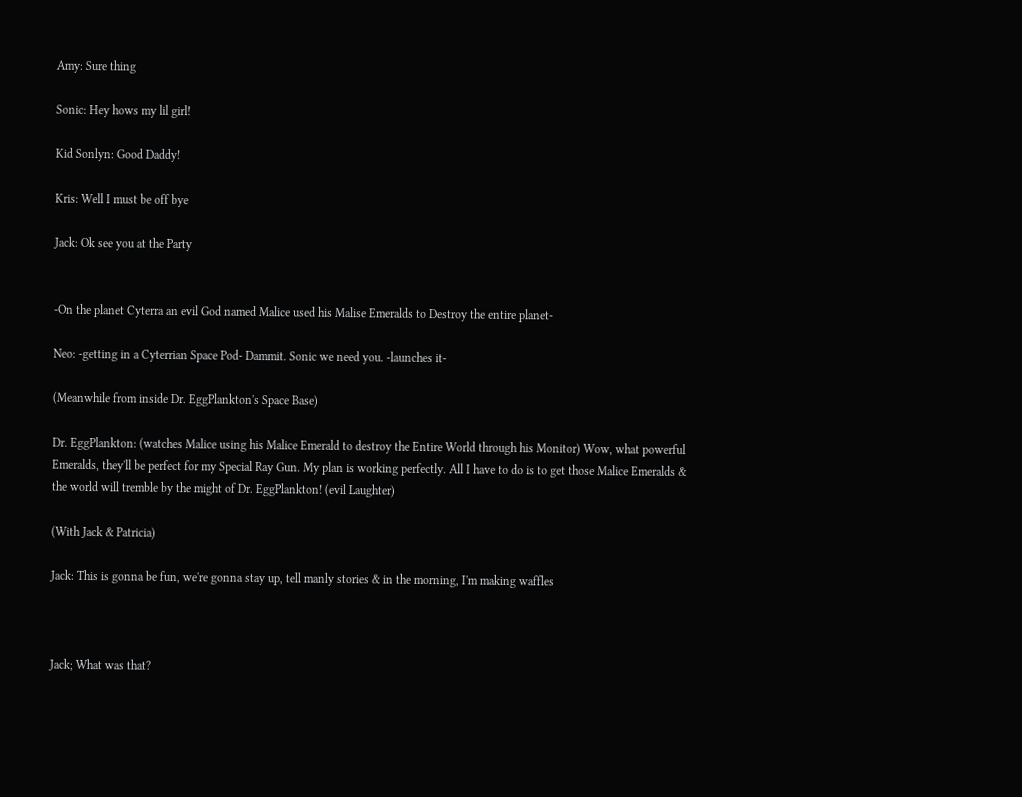Amy: Sure thing

Sonic: Hey hows my lil girl!

Kid Sonlyn: Good Daddy!

Kris: Well I must be off bye

Jack: Ok see you at the Party


-On the planet Cyterra an evil God named Malice used his Malise Emeralds to Destroy the entire planet-

Neo: -getting in a Cyterrian Space Pod- Dammit. Sonic we need you. -launches it-

(Meanwhile from inside Dr. EggPlankton's Space Base)

Dr. EggPlankton: (watches Malice using his Malice Emerald to destroy the Entire World through his Monitor) Wow, what powerful Emeralds, they'll be perfect for my Special Ray Gun. My plan is working perfectly. All I have to do is to get those Malice Emeralds & the world will tremble by the might of Dr. EggPlankton! (evil Laughter)

(With Jack & Patricia)

Jack: This is gonna be fun, we're gonna stay up, tell manly stories & in the morning, I'm making waffles



Jack; What was that?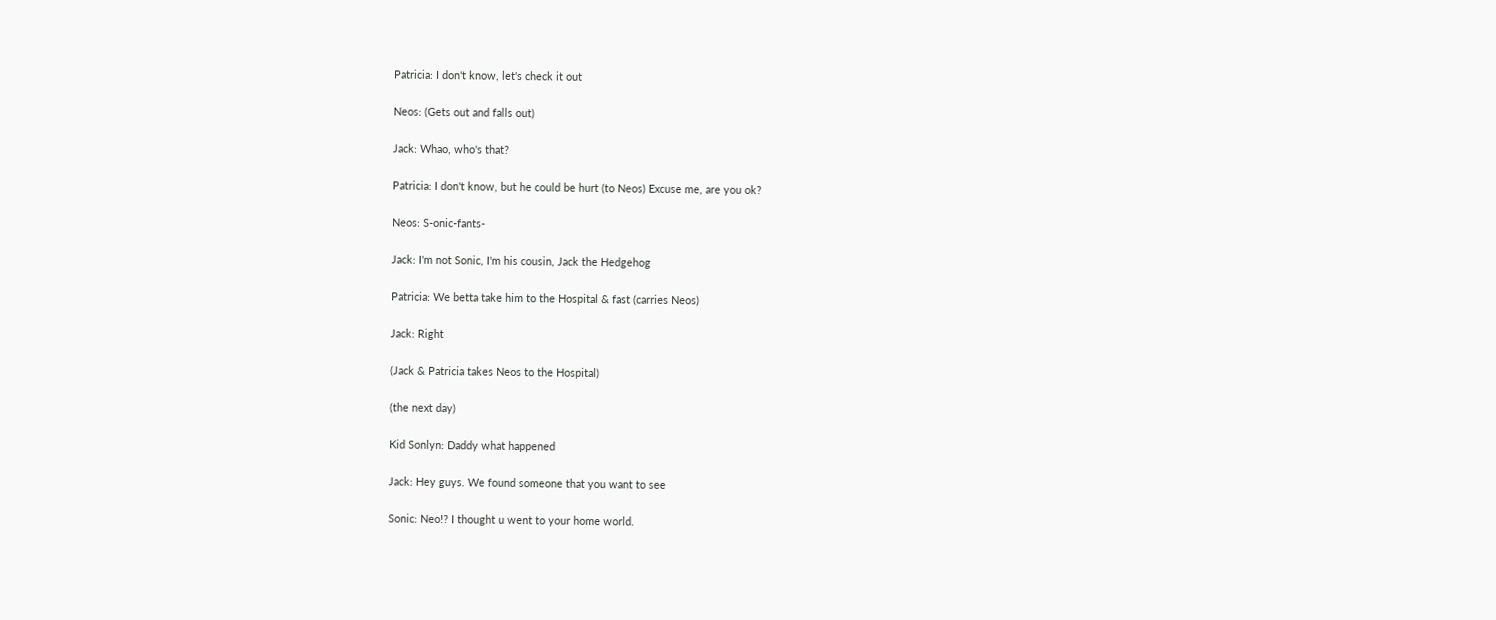Patricia: I don't know, let's check it out

Neos: (Gets out and falls out)

Jack: Whao, who's that?

Patricia: I don't know, but he could be hurt (to Neos) Excuse me, are you ok?

Neos: S-onic-fants-

Jack: I'm not Sonic, I'm his cousin, Jack the Hedgehog

Patricia: We betta take him to the Hospital & fast (carries Neos)

Jack: Right

(Jack & Patricia takes Neos to the Hospital)

(the next day)

Kid Sonlyn: Daddy what happened

Jack: Hey guys. We found someone that you want to see

Sonic: Neo!? I thought u went to your home world.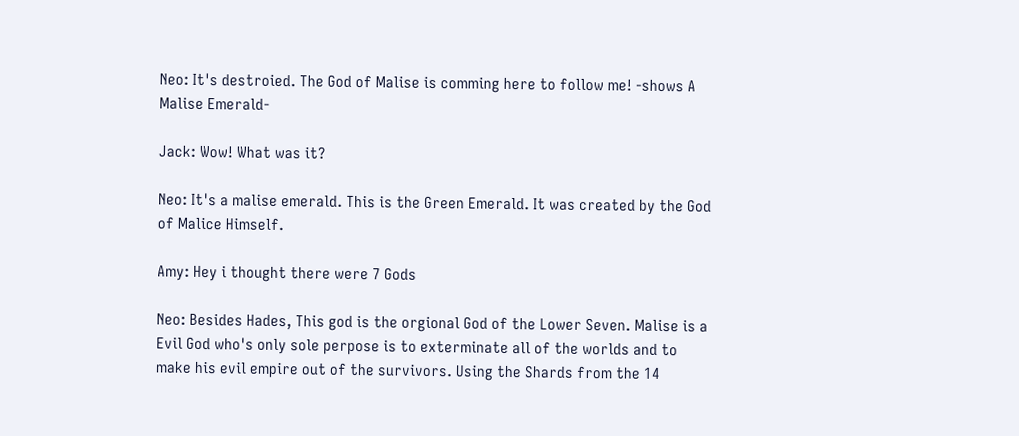Neo: It's destroied. The God of Malise is comming here to follow me! -shows A Malise Emerald-

Jack: Wow! What was it?

Neo: It's a malise emerald. This is the Green Emerald. It was created by the God of Malice Himself.

Amy: Hey i thought there were 7 Gods

Neo: Besides Hades, This god is the orgional God of the Lower Seven. Malise is a Evil God who's only sole perpose is to exterminate all of the worlds and to make his evil empire out of the survivors. Using the Shards from the 14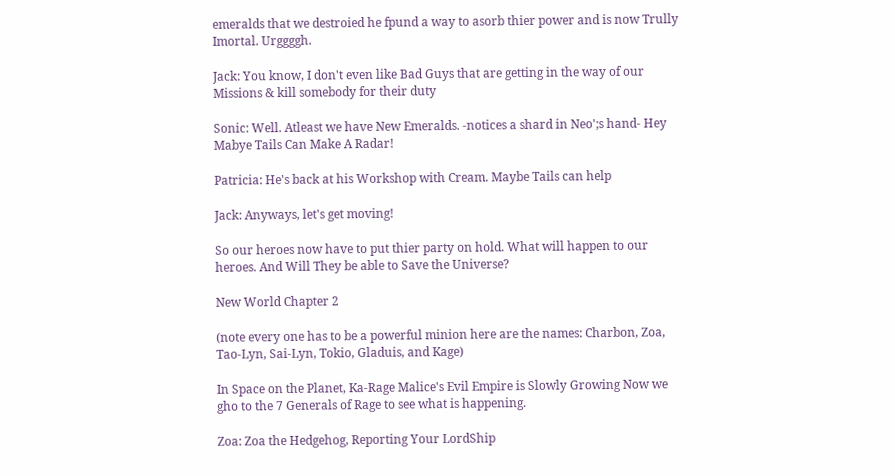emeralds that we destroied he fpund a way to asorb thier power and is now Trully Imortal. Urggggh.

Jack: You know, I don't even like Bad Guys that are getting in the way of our Missions & kill somebody for their duty

Sonic: Well. Atleast we have New Emeralds. -notices a shard in Neo';s hand- Hey Mabye Tails Can Make A Radar!

Patricia: He's back at his Workshop with Cream. Maybe Tails can help

Jack: Anyways, let's get moving!

So our heroes now have to put thier party on hold. What will happen to our heroes. And Will They be able to Save the Universe?

New World Chapter 2

(note every one has to be a powerful minion here are the names: Charbon, Zoa, Tao-Lyn, Sai-Lyn, Tokio, Gladuis, and Kage)

In Space on the Planet, Ka-Rage Malice's Evil Empire is Slowly Growing Now we gho to the 7 Generals of Rage to see what is happening.

Zoa: Zoa the Hedgehog, Reporting Your LordShip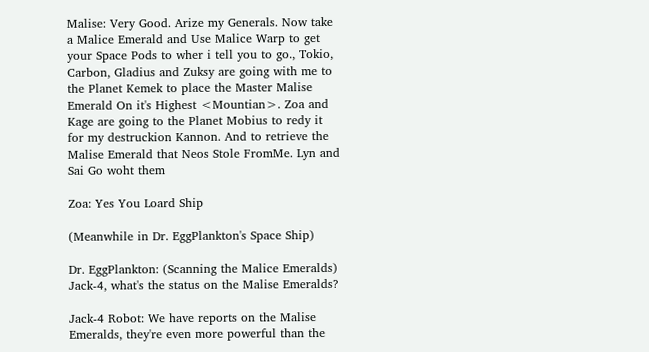Malise: Very Good. Arize my Generals. Now take a Malice Emerald and Use Malice Warp to get your Space Pods to wher i tell you to go., Tokio, Carbon, Gladius and Zuksy are going with me to the Planet Kemek to place the Master Malise Emerald On it's Highest <Mountian>. Zoa and Kage are going to the Planet Mobius to redy it for my destruckion Kannon. And to retrieve the Malise Emerald that Neos Stole FromMe. Lyn and Sai Go woht them

Zoa: Yes You Loard Ship

(Meanwhile in Dr. EggPlankton's Space Ship)

Dr. EggPlankton: (Scanning the Malice Emeralds) Jack-4, what's the status on the Malise Emeralds?

Jack-4 Robot: We have reports on the Malise Emeralds, they're even more powerful than the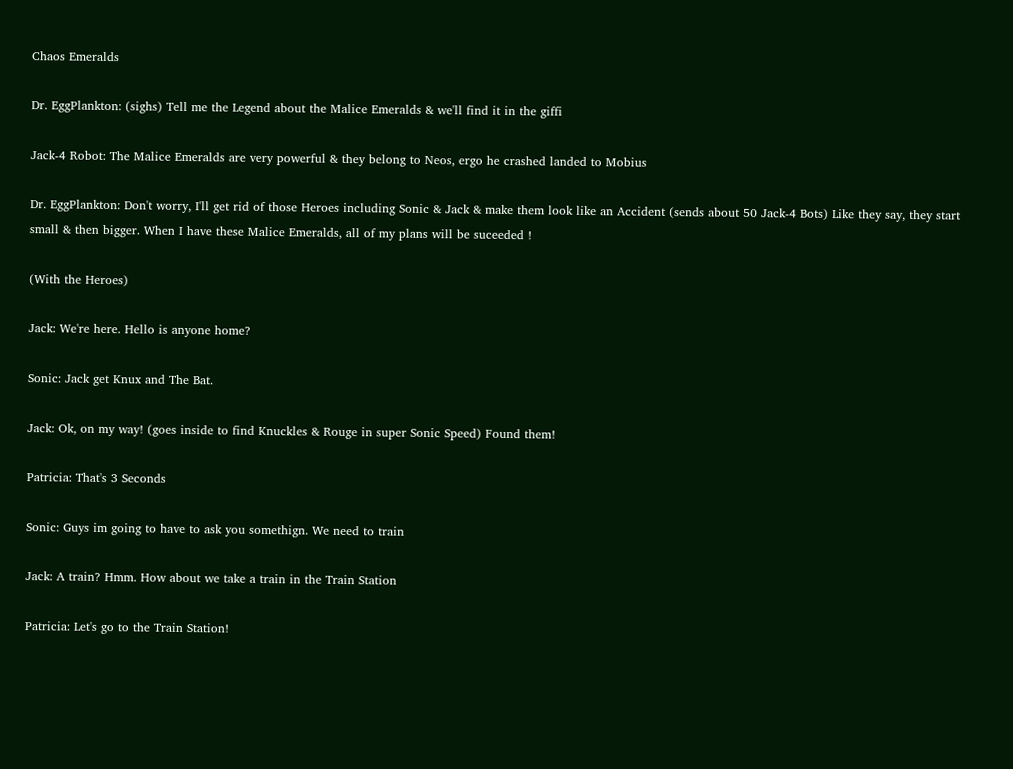Chaos Emeralds

Dr. EggPlankton: (sighs) Tell me the Legend about the Malice Emeralds & we'll find it in the giffi

Jack-4 Robot: The Malice Emeralds are very powerful & they belong to Neos, ergo he crashed landed to Mobius

Dr. EggPlankton: Don't worry, I'll get rid of those Heroes including Sonic & Jack & make them look like an Accident (sends about 50 Jack-4 Bots) Like they say, they start small & then bigger. When I have these Malice Emeralds, all of my plans will be suceeded !

(With the Heroes)

Jack: We're here. Hello is anyone home?

Sonic: Jack get Knux and The Bat.

Jack: Ok, on my way! (goes inside to find Knuckles & Rouge in super Sonic Speed) Found them!

Patricia: That's 3 Seconds

Sonic: Guys im going to have to ask you somethign. We need to train

Jack: A train? Hmm. How about we take a train in the Train Station

Patricia: Let's go to the Train Station!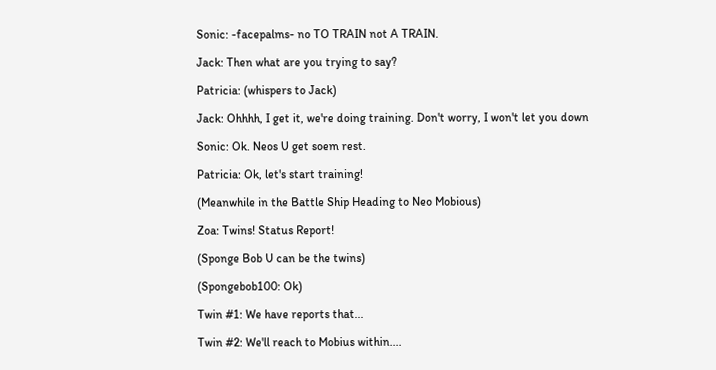Sonic: -facepalms- no TO TRAIN not A TRAIN.

Jack: Then what are you trying to say?

Patricia: (whispers to Jack)

Jack: Ohhhh, I get it, we're doing training. Don't worry, I won't let you down

Sonic: Ok. Neos U get soem rest.

Patricia: Ok, let's start training!

(Meanwhile in the Battle Ship Heading to Neo Mobious)

Zoa: Twins! Status Report!

(Sponge Bob U can be the twins)

(Spongebob100: Ok)

Twin #1: We have reports that...

Twin #2: We'll reach to Mobius within....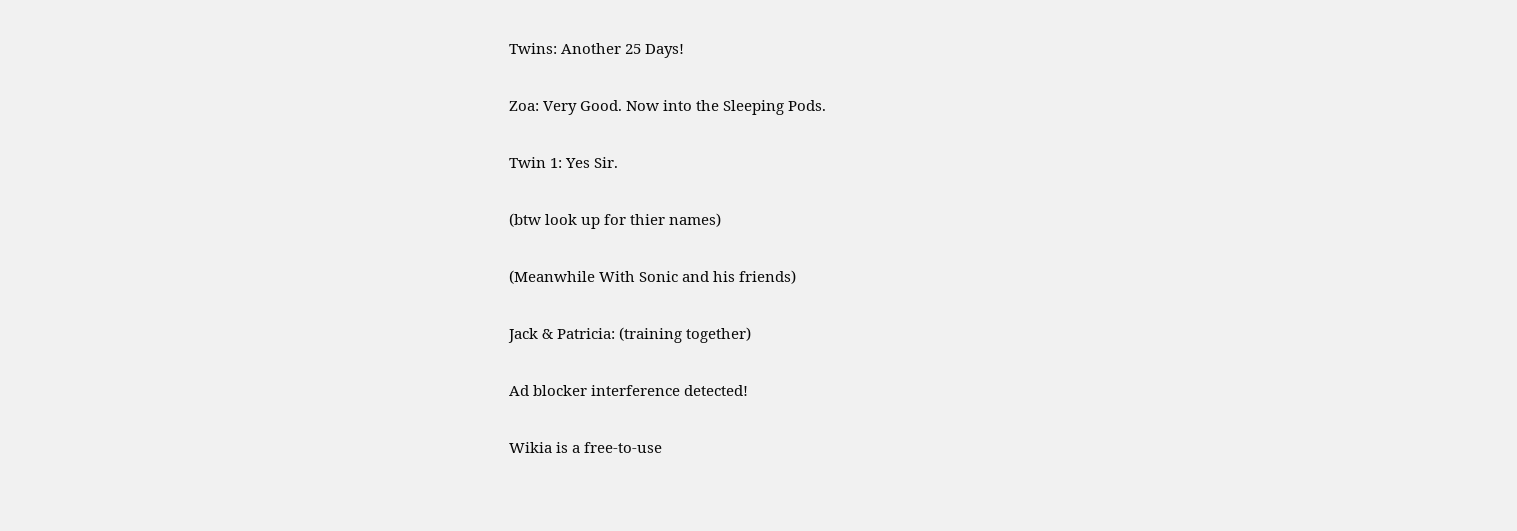Twins: Another 25 Days!

Zoa: Very Good. Now into the Sleeping Pods.

Twin 1: Yes Sir.

(btw look up for thier names)

(Meanwhile With Sonic and his friends)

Jack & Patricia: (training together)

Ad blocker interference detected!

Wikia is a free-to-use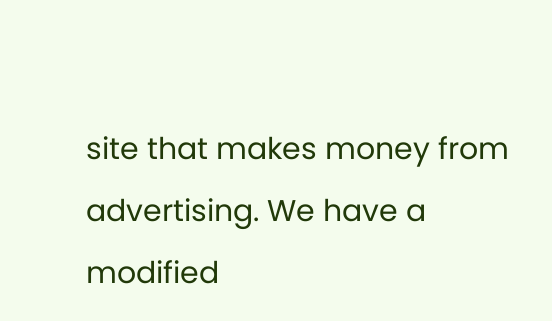site that makes money from advertising. We have a modified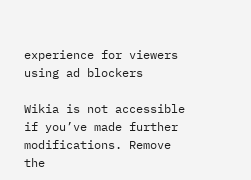experience for viewers using ad blockers

Wikia is not accessible if you’ve made further modifications. Remove the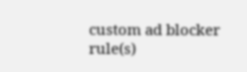custom ad blocker rule(s)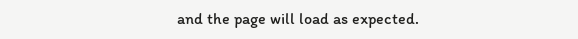and the page will load as expected.